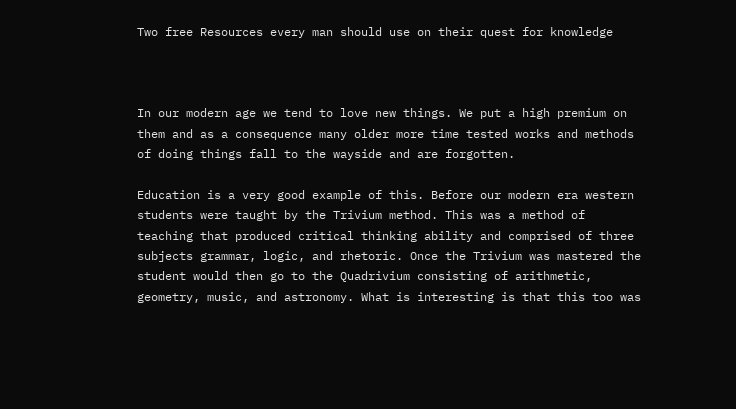Two free Resources every man should use on their quest for knowledge



In our modern age we tend to love new things. We put a high premium on them and as a consequence many older more time tested works and methods of doing things fall to the wayside and are forgotten.

Education is a very good example of this. Before our modern era western students were taught by the Trivium method. This was a method of teaching that produced critical thinking ability and comprised of three subjects grammar, logic, and rhetoric. Once the Trivium was mastered the student would then go to the Quadrivium consisting of arithmetic, geometry, music, and astronomy. What is interesting is that this too was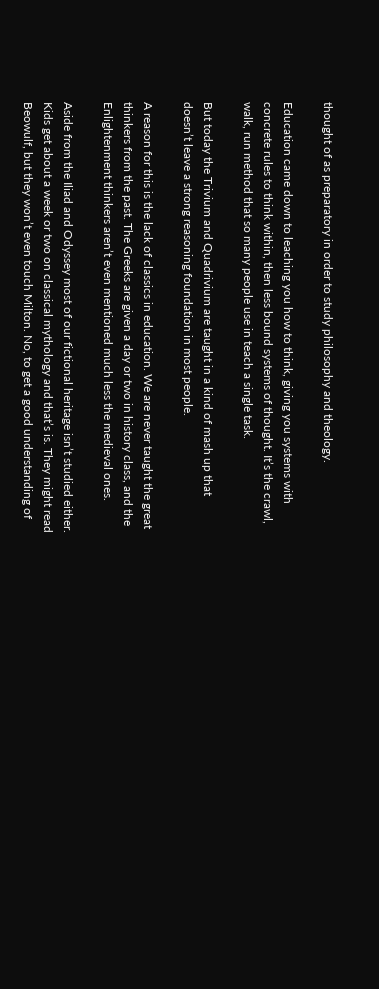thought of as preparatory in order to study philosophy and theology.

Education came down to leaching you how to think, giving you systems with concrete rules to think within, then less bound systems of thought. It’s the crawl, walk, run method that so many people use in teach a single task.

But today the Trivium and Quadrivium are taught in a kind of mash up that doesn’t leave a strong reasoning foundation in most people.

A reason for this is the lack of classics in education. We are never taught the great thinkers from the past. The Greeks are given a day or two in history class, and the Enlightenment thinkers aren’t even mentioned much less the medieval ones.

Aside from the Iliad and Odyssey most of our fictional heritage isn’t studied either. Kids get about a week or two on classical mythology and that’s is. They might read Beowulf, but they won’t even touch Milton. No, to get a good understanding of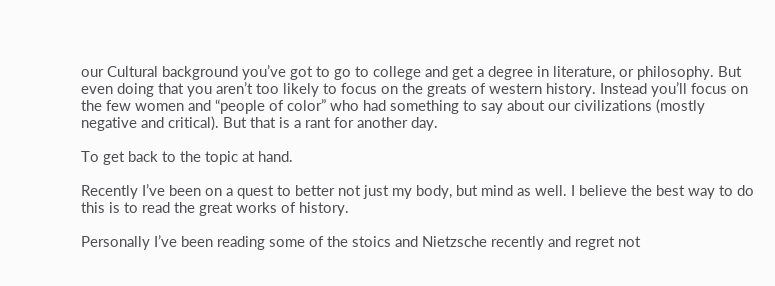our Cultural background you’ve got to go to college and get a degree in literature, or philosophy. But even doing that you aren’t too likely to focus on the greats of western history. Instead you’ll focus on the few women and “people of color” who had something to say about our civilizations (mostly negative and critical). But that is a rant for another day.

To get back to the topic at hand.

Recently I’ve been on a quest to better not just my body, but mind as well. I believe the best way to do this is to read the great works of history.

Personally I’ve been reading some of the stoics and Nietzsche recently and regret not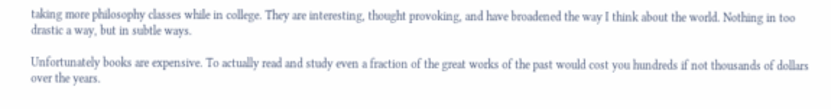taking more philosophy classes while in college. They are interesting, thought provoking, and have broadened the way I think about the world. Nothing in too drastic a way, but in subtle ways.

Unfortunately books are expensive. To actually read and study even a fraction of the great works of the past would cost you hundreds if not thousands of dollars over the years.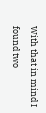With that in mind I found two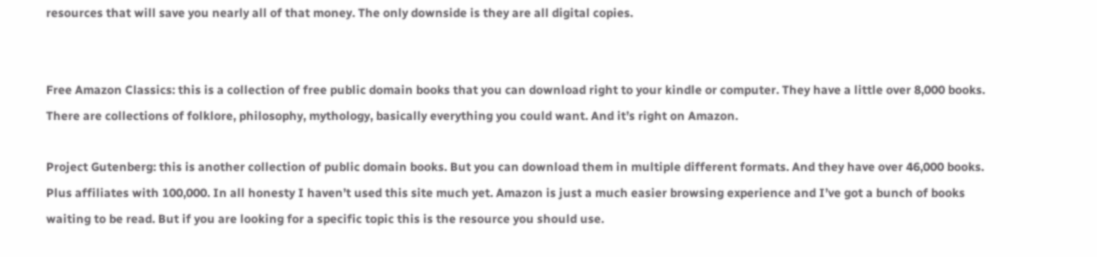resources that will save you nearly all of that money. The only downside is they are all digital copies.


Free Amazon Classics: this is a collection of free public domain books that you can download right to your kindle or computer. They have a little over 8,000 books. There are collections of folklore, philosophy, mythology, basically everything you could want. And it’s right on Amazon.

Project Gutenberg: this is another collection of public domain books. But you can download them in multiple different formats. And they have over 46,000 books. Plus affiliates with 100,000. In all honesty I haven’t used this site much yet. Amazon is just a much easier browsing experience and I’ve got a bunch of books waiting to be read. But if you are looking for a specific topic this is the resource you should use.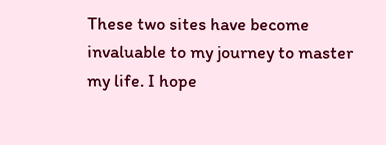These two sites have become invaluable to my journey to master my life. I hope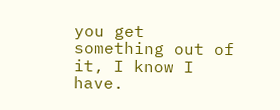you get something out of it, I know I have.